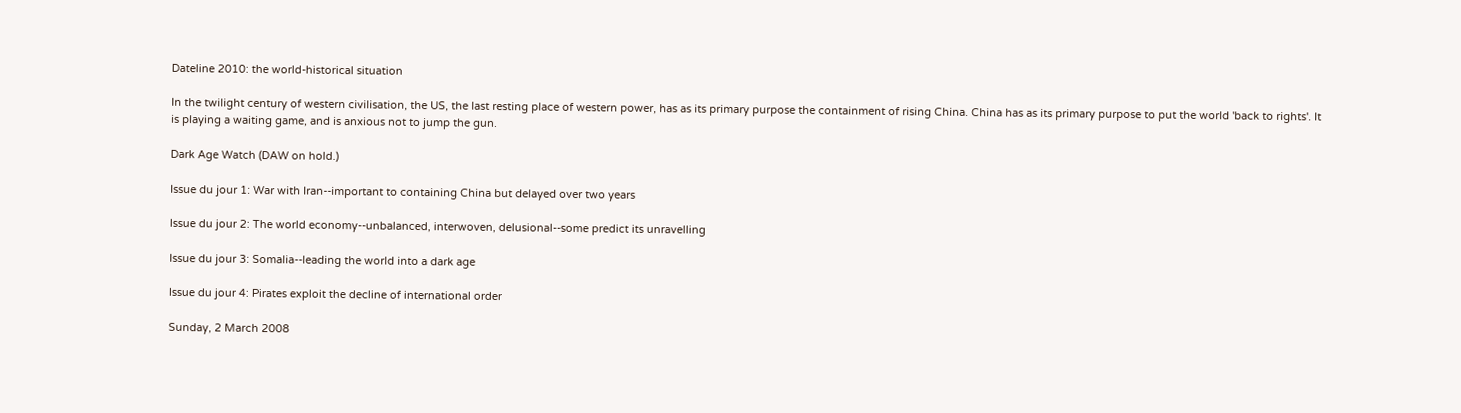Dateline 2010: the world-historical situation

In the twilight century of western civilisation, the US, the last resting place of western power, has as its primary purpose the containment of rising China. China has as its primary purpose to put the world 'back to rights'. It is playing a waiting game, and is anxious not to jump the gun.

Dark Age Watch (DAW on hold.)

Issue du jour 1: War with Iran--important to containing China but delayed over two years

Issue du jour 2: The world economy--unbalanced, interwoven, delusional--some predict its unravelling

Issue du jour 3: Somalia--leading the world into a dark age

Issue du jour 4: Pirates exploit the decline of international order

Sunday, 2 March 2008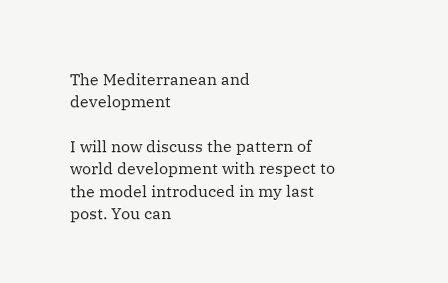The Mediterranean and development

I will now discuss the pattern of world development with respect to the model introduced in my last post. You can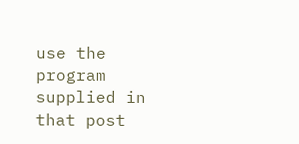use the program supplied in that post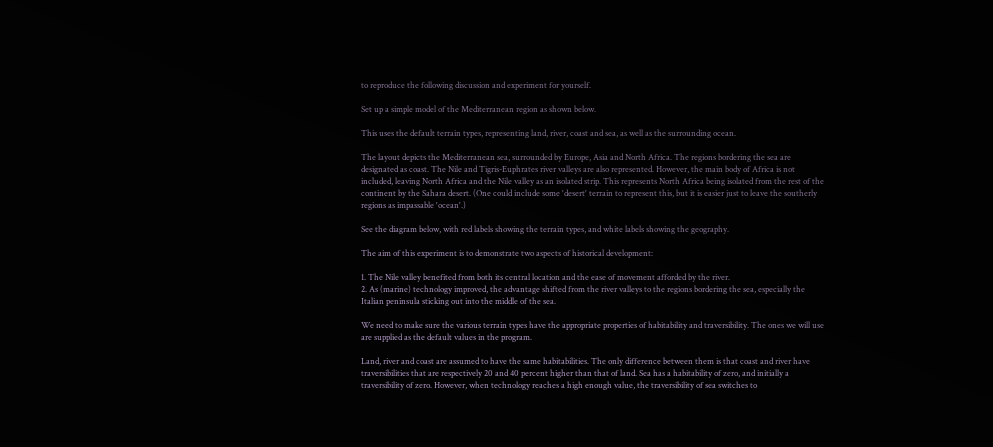to reproduce the following discussion and experiment for yourself.

Set up a simple model of the Mediterranean region as shown below.

This uses the default terrain types, representing land, river, coast and sea, as well as the surrounding ocean.

The layout depicts the Mediterranean sea, surrounded by Europe, Asia and North Africa. The regions bordering the sea are designated as coast. The Nile and Tigris-Euphrates river valleys are also represented. However, the main body of Africa is not included, leaving North Africa and the Nile valley as an isolated strip. This represents North Africa being isolated from the rest of the continent by the Sahara desert. (One could include some 'desert' terrain to represent this, but it is easier just to leave the southerly regions as impassable 'ocean'.)

See the diagram below, with red labels showing the terrain types, and white labels showing the geography.

The aim of this experiment is to demonstrate two aspects of historical development:

1. The Nile valley benefited from both its central location and the ease of movement afforded by the river.
2. As (marine) technology improved, the advantage shifted from the river valleys to the regions bordering the sea, especially the Italian peninsula sticking out into the middle of the sea.

We need to make sure the various terrain types have the appropriate properties of habitability and traversibility. The ones we will use are supplied as the default values in the program.

Land, river and coast are assumed to have the same habitabilities. The only difference between them is that coast and river have traversibilities that are respectively 20 and 40 percent higher than that of land. Sea has a habitability of zero, and initially a traversibility of zero. However, when technology reaches a high enough value, the traversibility of sea switches to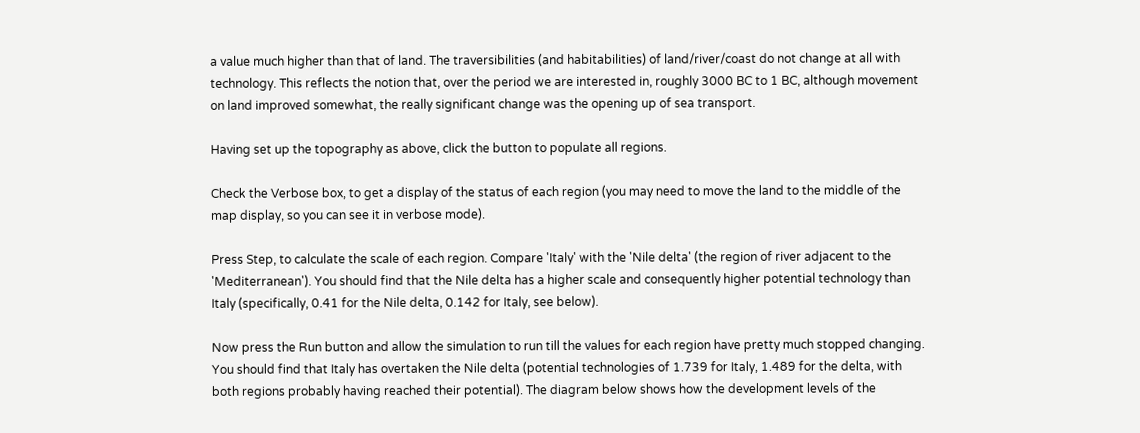a value much higher than that of land. The traversibilities (and habitabilities) of land/river/coast do not change at all with technology. This reflects the notion that, over the period we are interested in, roughly 3000 BC to 1 BC, although movement on land improved somewhat, the really significant change was the opening up of sea transport.

Having set up the topography as above, click the button to populate all regions.

Check the Verbose box, to get a display of the status of each region (you may need to move the land to the middle of the map display, so you can see it in verbose mode).

Press Step, to calculate the scale of each region. Compare 'Italy' with the 'Nile delta' (the region of river adjacent to the 'Mediterranean'). You should find that the Nile delta has a higher scale and consequently higher potential technology than Italy (specifically, 0.41 for the Nile delta, 0.142 for Italy, see below).

Now press the Run button and allow the simulation to run till the values for each region have pretty much stopped changing. You should find that Italy has overtaken the Nile delta (potential technologies of 1.739 for Italy, 1.489 for the delta, with both regions probably having reached their potential). The diagram below shows how the development levels of the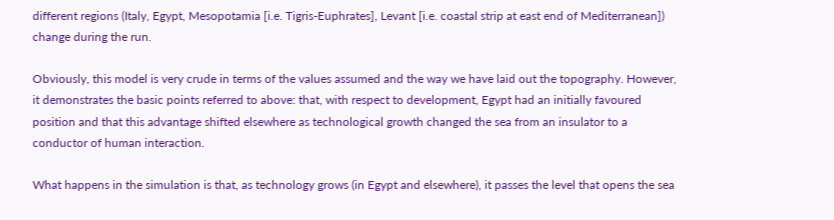different regions (Italy, Egypt, Mesopotamia [i.e. Tigris-Euphrates], Levant [i.e. coastal strip at east end of Mediterranean]) change during the run.

Obviously, this model is very crude in terms of the values assumed and the way we have laid out the topography. However, it demonstrates the basic points referred to above: that, with respect to development, Egypt had an initially favoured position and that this advantage shifted elsewhere as technological growth changed the sea from an insulator to a conductor of human interaction.

What happens in the simulation is that, as technology grows (in Egypt and elsewhere), it passes the level that opens the sea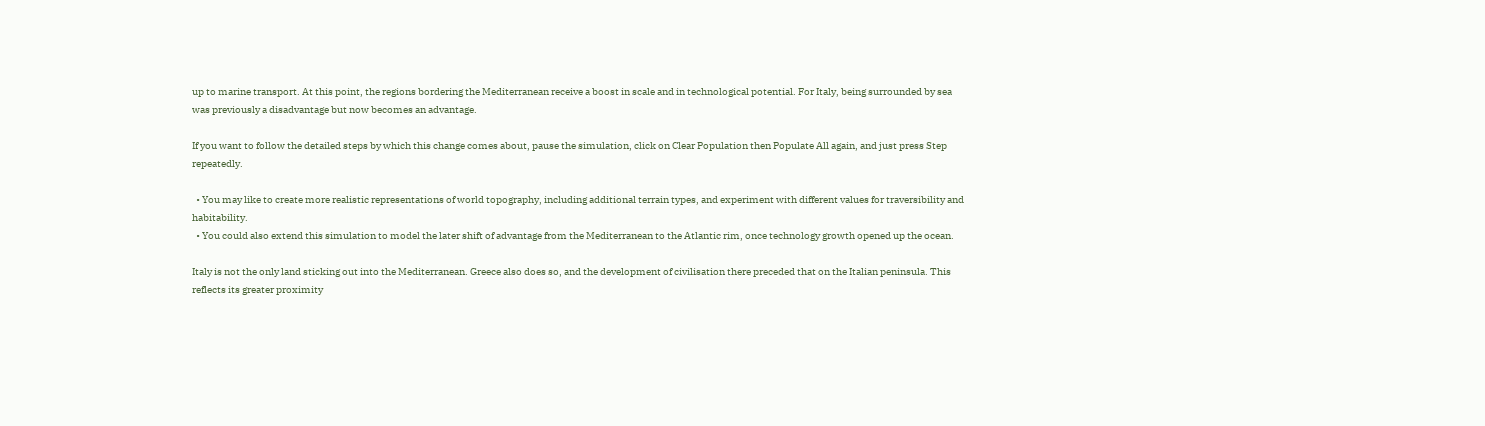up to marine transport. At this point, the regions bordering the Mediterranean receive a boost in scale and in technological potential. For Italy, being surrounded by sea was previously a disadvantage but now becomes an advantage.

If you want to follow the detailed steps by which this change comes about, pause the simulation, click on Clear Population then Populate All again, and just press Step repeatedly.

  • You may like to create more realistic representations of world topography, including additional terrain types, and experiment with different values for traversibility and habitability.
  • You could also extend this simulation to model the later shift of advantage from the Mediterranean to the Atlantic rim, once technology growth opened up the ocean.

Italy is not the only land sticking out into the Mediterranean. Greece also does so, and the development of civilisation there preceded that on the Italian peninsula. This reflects its greater proximity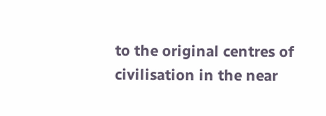to the original centres of civilisation in the near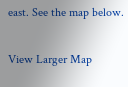east. See the map below.

View Larger Map